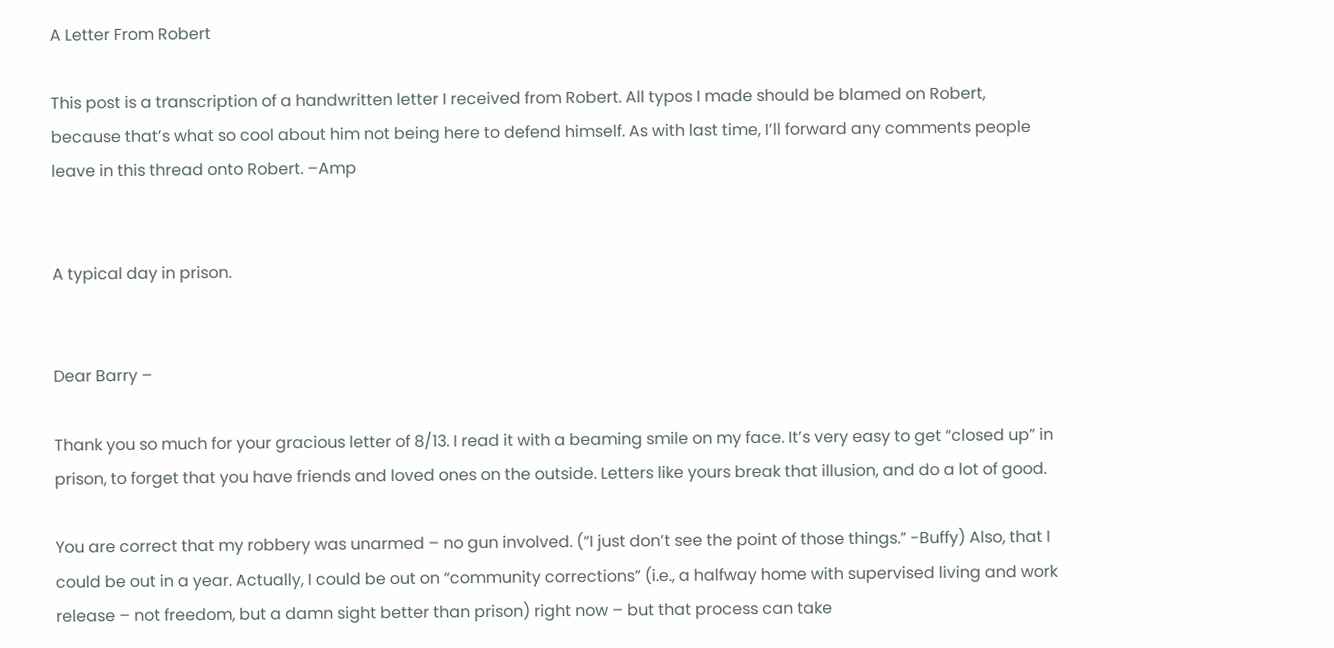A Letter From Robert

This post is a transcription of a handwritten letter I received from Robert. All typos I made should be blamed on Robert, because that’s what so cool about him not being here to defend himself. As with last time, I’ll forward any comments people leave in this thread onto Robert. –Amp


A typical day in prison.


Dear Barry –

Thank you so much for your gracious letter of 8/13. I read it with a beaming smile on my face. It’s very easy to get “closed up” in prison, to forget that you have friends and loved ones on the outside. Letters like yours break that illusion, and do a lot of good.

You are correct that my robbery was unarmed – no gun involved. (“I just don’t see the point of those things.” -Buffy) Also, that I could be out in a year. Actually, I could be out on “community corrections” (i.e., a halfway home with supervised living and work release – not freedom, but a damn sight better than prison) right now – but that process can take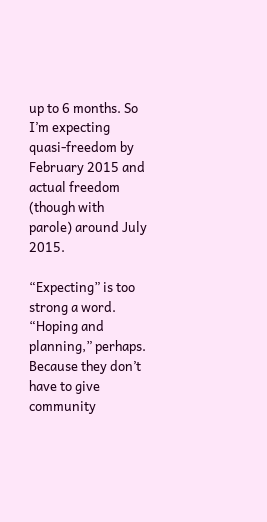up to 6 months. So I’m expecting quasi-freedom by February 2015 and actual freedom (though with parole) around July 2015.

“Expecting” is too strong a word. “Hoping and planning,” perhaps. Because they don’t have to give community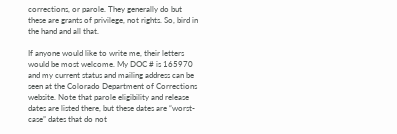corrections, or parole. They generally do but these are grants of privilege, not rights. So, bird in the hand and all that.

If anyone would like to write me, their letters would be most welcome. My DOC # is 165970 and my current status and mailing address can be seen at the Colorado Department of Corrections website. Note that parole eligibility and release dates are listed there, but these dates are “worst-case” dates that do not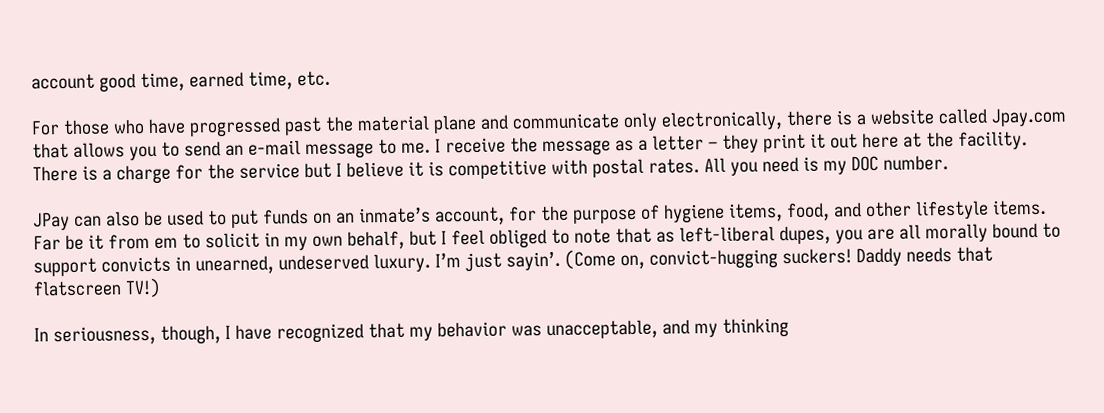account good time, earned time, etc.

For those who have progressed past the material plane and communicate only electronically, there is a website called Jpay.com that allows you to send an e-mail message to me. I receive the message as a letter – they print it out here at the facility. There is a charge for the service but I believe it is competitive with postal rates. All you need is my DOC number.

JPay can also be used to put funds on an inmate’s account, for the purpose of hygiene items, food, and other lifestyle items. Far be it from em to solicit in my own behalf, but I feel obliged to note that as left-liberal dupes, you are all morally bound to support convicts in unearned, undeserved luxury. I’m just sayin’. (Come on, convict-hugging suckers! Daddy needs that flatscreen TV!)

In seriousness, though, I have recognized that my behavior was unacceptable, and my thinking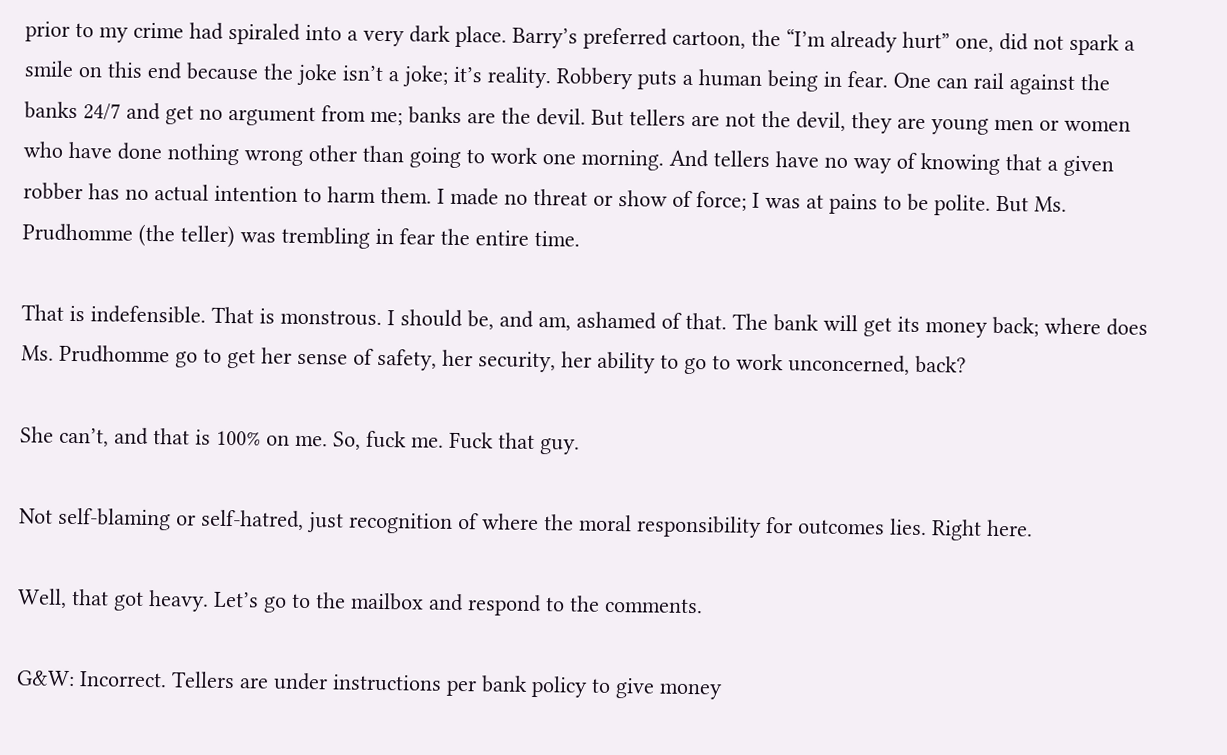prior to my crime had spiraled into a very dark place. Barry’s preferred cartoon, the “I’m already hurt” one, did not spark a smile on this end because the joke isn’t a joke; it’s reality. Robbery puts a human being in fear. One can rail against the banks 24/7 and get no argument from me; banks are the devil. But tellers are not the devil, they are young men or women who have done nothing wrong other than going to work one morning. And tellers have no way of knowing that a given robber has no actual intention to harm them. I made no threat or show of force; I was at pains to be polite. But Ms. Prudhomme (the teller) was trembling in fear the entire time.

That is indefensible. That is monstrous. I should be, and am, ashamed of that. The bank will get its money back; where does Ms. Prudhomme go to get her sense of safety, her security, her ability to go to work unconcerned, back?

She can’t, and that is 100% on me. So, fuck me. Fuck that guy.

Not self-blaming or self-hatred, just recognition of where the moral responsibility for outcomes lies. Right here.

Well, that got heavy. Let’s go to the mailbox and respond to the comments.

G&W: Incorrect. Tellers are under instructions per bank policy to give money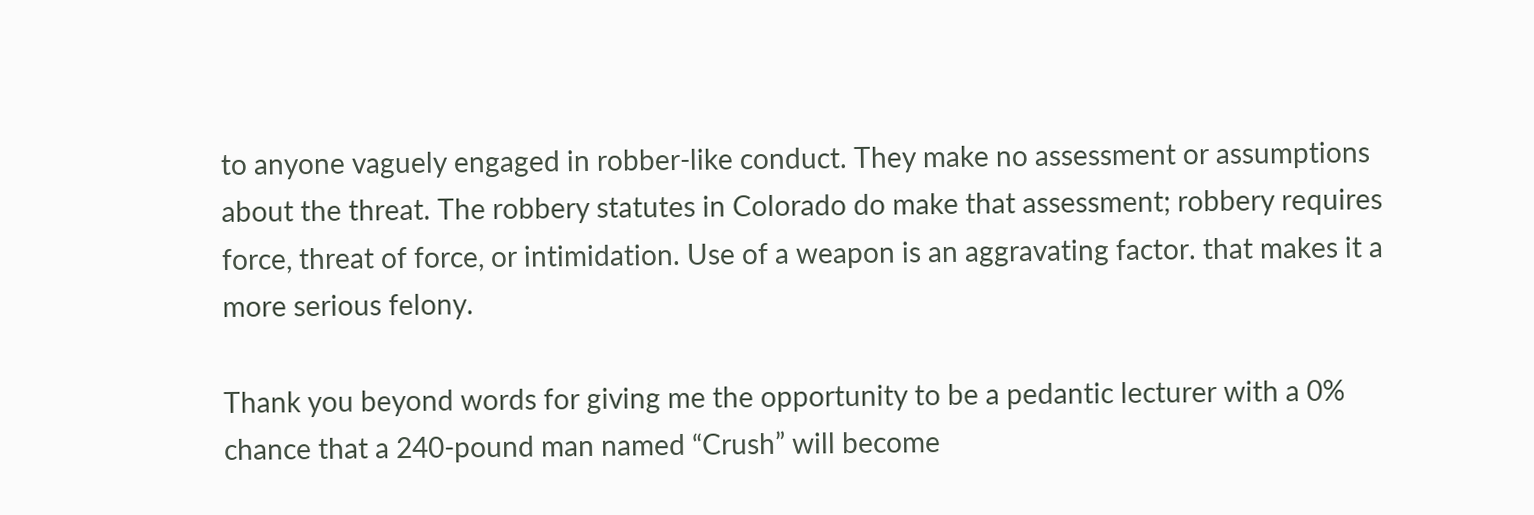to anyone vaguely engaged in robber-like conduct. They make no assessment or assumptions about the threat. The robbery statutes in Colorado do make that assessment; robbery requires force, threat of force, or intimidation. Use of a weapon is an aggravating factor. that makes it a more serious felony.

Thank you beyond words for giving me the opportunity to be a pedantic lecturer with a 0% chance that a 240-pound man named “Crush” will become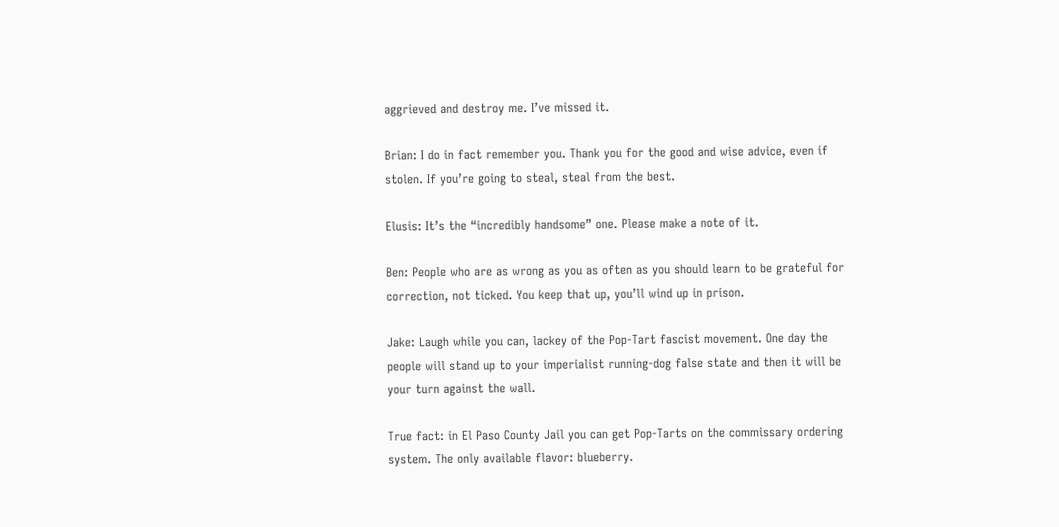aggrieved and destroy me. I’ve missed it.

Brian: I do in fact remember you. Thank you for the good and wise advice, even if stolen. If you’re going to steal, steal from the best.

Elusis: It’s the “incredibly handsome” one. Please make a note of it.

Ben: People who are as wrong as you as often as you should learn to be grateful for correction, not ticked. You keep that up, you’ll wind up in prison.

Jake: Laugh while you can, lackey of the Pop-Tart fascist movement. One day the people will stand up to your imperialist running-dog false state and then it will be your turn against the wall.

True fact: in El Paso County Jail you can get Pop-Tarts on the commissary ordering system. The only available flavor: blueberry.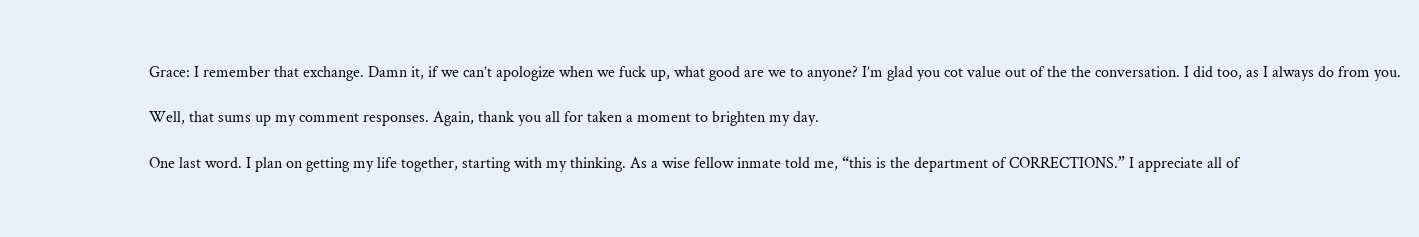Grace: I remember that exchange. Damn it, if we can’t apologize when we fuck up, what good are we to anyone? I’m glad you cot value out of the the conversation. I did too, as I always do from you.

Well, that sums up my comment responses. Again, thank you all for taken a moment to brighten my day.

One last word. I plan on getting my life together, starting with my thinking. As a wise fellow inmate told me, “this is the department of CORRECTIONS.” I appreciate all of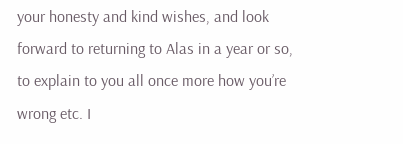your honesty and kind wishes, and look forward to returning to Alas in a year or so, to explain to you all once more how you’re wrong etc. I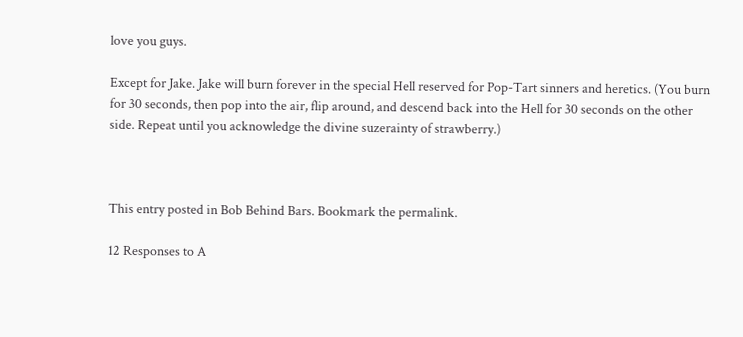love you guys.

Except for Jake. Jake will burn forever in the special Hell reserved for Pop-Tart sinners and heretics. (You burn for 30 seconds, then pop into the air, flip around, and descend back into the Hell for 30 seconds on the other side. Repeat until you acknowledge the divine suzerainty of strawberry.)



This entry posted in Bob Behind Bars. Bookmark the permalink.

12 Responses to A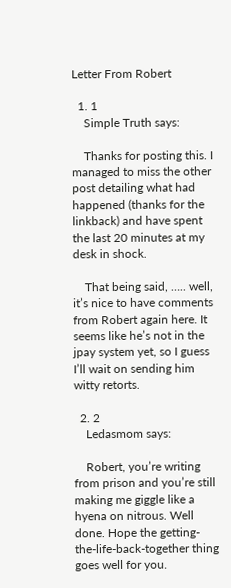Letter From Robert

  1. 1
    Simple Truth says:

    Thanks for posting this. I managed to miss the other post detailing what had happened (thanks for the linkback) and have spent the last 20 minutes at my desk in shock.

    That being said, ….. well, it’s nice to have comments from Robert again here. It seems like he’s not in the jpay system yet, so I guess I’ll wait on sending him witty retorts.

  2. 2
    Ledasmom says:

    Robert, you’re writing from prison and you’re still making me giggle like a hyena on nitrous. Well done. Hope the getting-the-life-back-together thing goes well for you.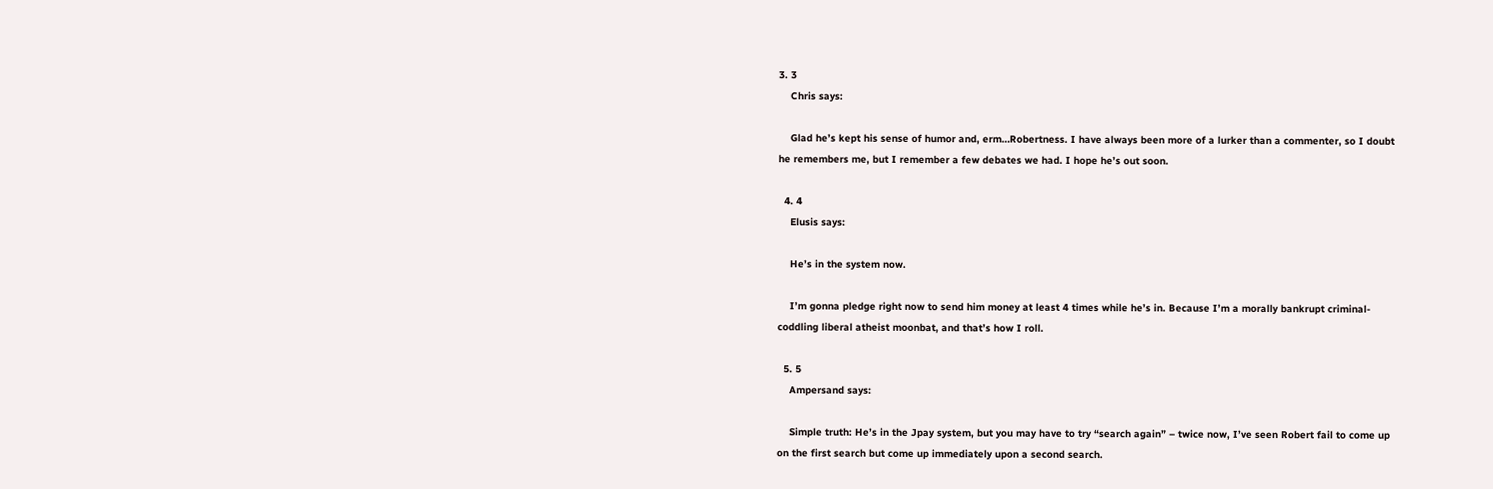3. 3
    Chris says:

    Glad he’s kept his sense of humor and, erm…Robertness. I have always been more of a lurker than a commenter, so I doubt he remembers me, but I remember a few debates we had. I hope he’s out soon.

  4. 4
    Elusis says:

    He’s in the system now.

    I’m gonna pledge right now to send him money at least 4 times while he’s in. Because I’m a morally bankrupt criminal-coddling liberal atheist moonbat, and that’s how I roll.

  5. 5
    Ampersand says:

    Simple truth: He’s in the Jpay system, but you may have to try “search again” – twice now, I’ve seen Robert fail to come up on the first search but come up immediately upon a second search.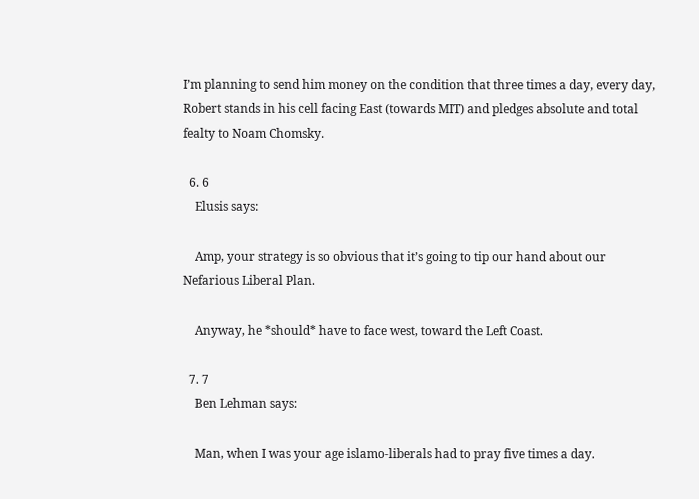I’m planning to send him money on the condition that three times a day, every day, Robert stands in his cell facing East (towards MIT) and pledges absolute and total fealty to Noam Chomsky.

  6. 6
    Elusis says:

    Amp, your strategy is so obvious that it’s going to tip our hand about our Nefarious Liberal Plan.

    Anyway, he *should* have to face west, toward the Left Coast.

  7. 7
    Ben Lehman says:

    Man, when I was your age islamo-liberals had to pray five times a day.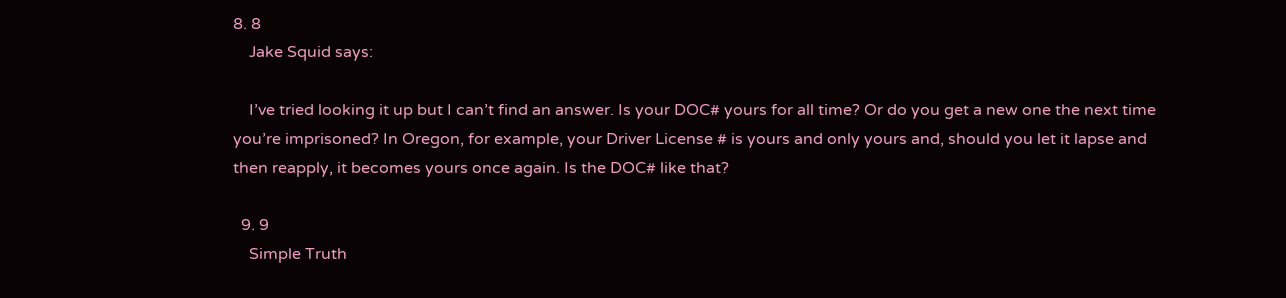8. 8
    Jake Squid says:

    I’ve tried looking it up but I can’t find an answer. Is your DOC# yours for all time? Or do you get a new one the next time you’re imprisoned? In Oregon, for example, your Driver License # is yours and only yours and, should you let it lapse and then reapply, it becomes yours once again. Is the DOC# like that?

  9. 9
    Simple Truth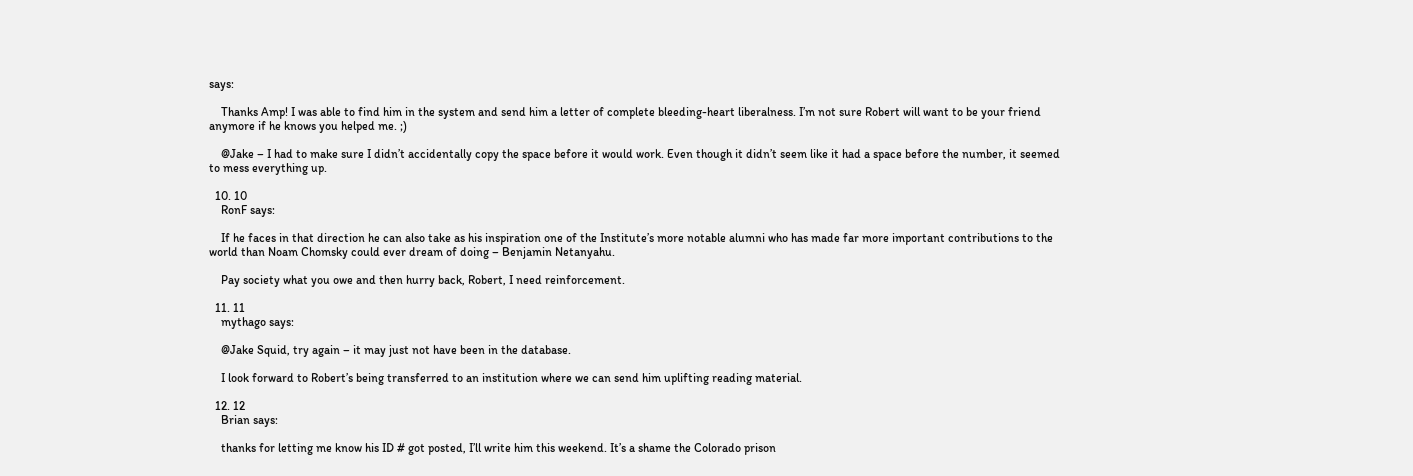says:

    Thanks Amp! I was able to find him in the system and send him a letter of complete bleeding-heart liberalness. I’m not sure Robert will want to be your friend anymore if he knows you helped me. ;)

    @Jake – I had to make sure I didn’t accidentally copy the space before it would work. Even though it didn’t seem like it had a space before the number, it seemed to mess everything up.

  10. 10
    RonF says:

    If he faces in that direction he can also take as his inspiration one of the Institute’s more notable alumni who has made far more important contributions to the world than Noam Chomsky could ever dream of doing – Benjamin Netanyahu.

    Pay society what you owe and then hurry back, Robert, I need reinforcement.

  11. 11
    mythago says:

    @Jake Squid, try again – it may just not have been in the database.

    I look forward to Robert’s being transferred to an institution where we can send him uplifting reading material.

  12. 12
    Brian says:

    thanks for letting me know his ID # got posted, I’ll write him this weekend. It’s a shame the Colorado prison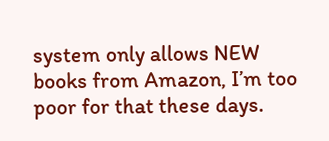system only allows NEW books from Amazon, I’m too poor for that these days.